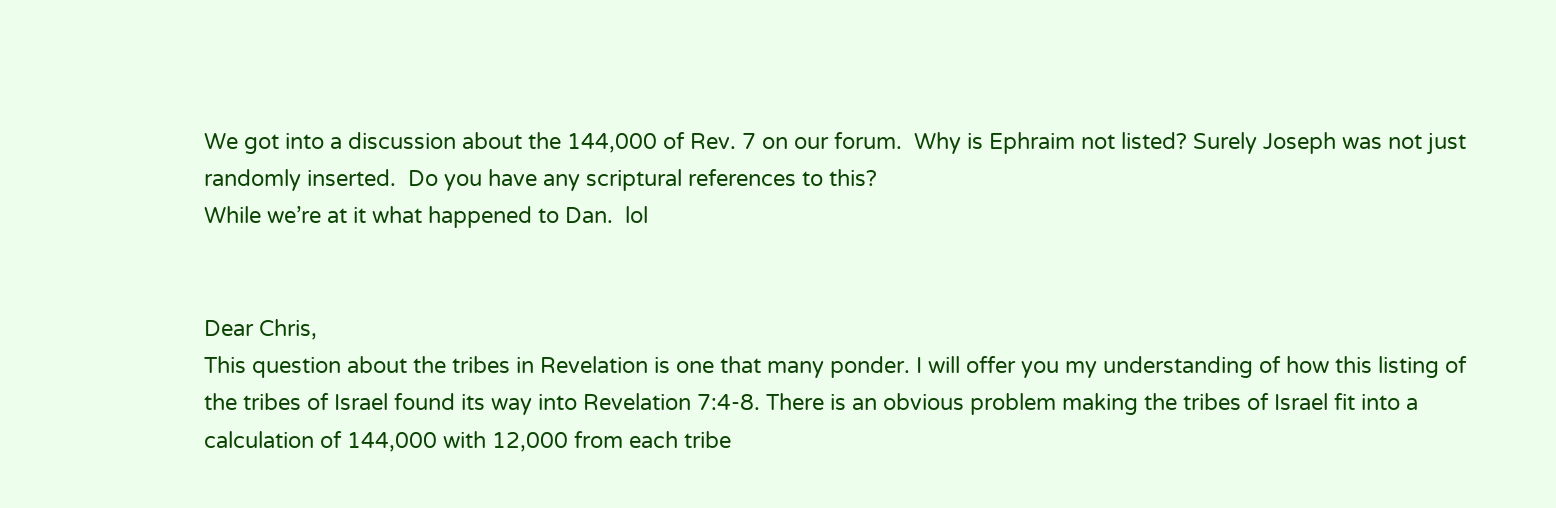We got into a discussion about the 144,000 of Rev. 7 on our forum.  Why is Ephraim not listed? Surely Joseph was not just randomly inserted.  Do you have any scriptural references to this?
While we’re at it what happened to Dan.  lol


Dear Chris,
This question about the tribes in Revelation is one that many ponder. I will offer you my understanding of how this listing of the tribes of Israel found its way into Revelation 7:4-8. There is an obvious problem making the tribes of Israel fit into a calculation of 144,000 with 12,000 from each tribe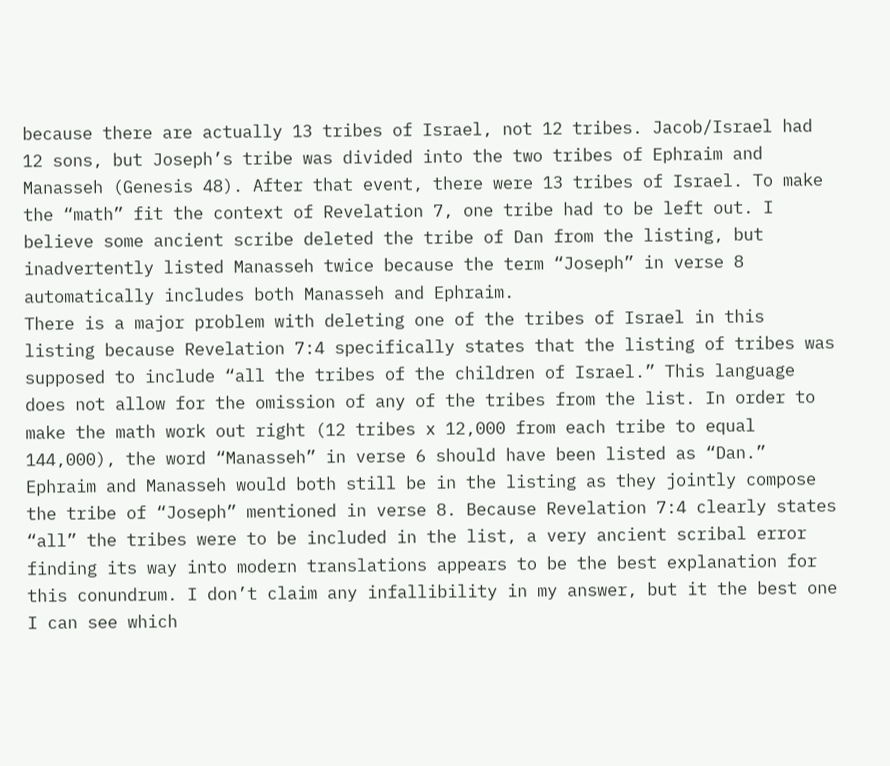because there are actually 13 tribes of Israel, not 12 tribes. Jacob/Israel had 12 sons, but Joseph’s tribe was divided into the two tribes of Ephraim and Manasseh (Genesis 48). After that event, there were 13 tribes of Israel. To make the “math” fit the context of Revelation 7, one tribe had to be left out. I believe some ancient scribe deleted the tribe of Dan from the listing, but inadvertently listed Manasseh twice because the term “Joseph” in verse 8 automatically includes both Manasseh and Ephraim.
There is a major problem with deleting one of the tribes of Israel in this listing because Revelation 7:4 specifically states that the listing of tribes was supposed to include “all the tribes of the children of Israel.” This language does not allow for the omission of any of the tribes from the list. In order to make the math work out right (12 tribes x 12,000 from each tribe to equal 144,000), the word “Manasseh” in verse 6 should have been listed as “Dan.” Ephraim and Manasseh would both still be in the listing as they jointly compose the tribe of “Joseph” mentioned in verse 8. Because Revelation 7:4 clearly states “all” the tribes were to be included in the list, a very ancient scribal error finding its way into modern translations appears to be the best explanation for this conundrum. I don’t claim any infallibility in my answer, but it the best one I can see which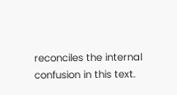reconciles the internal confusion in this text.